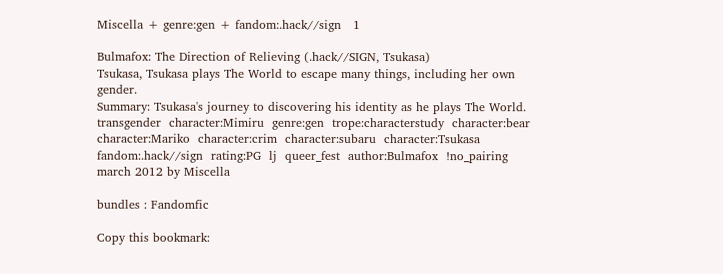Miscella + genre:gen + fandom:.hack//sign   1

Bulmafox: The Direction of Relieving (.hack//SIGN, Tsukasa)
Tsukasa, Tsukasa plays The World to escape many things, including her own gender.
Summary: Tsukasa's journey to discovering his identity as he plays The World.
transgender  character:Mimiru  genre:gen  trope:characterstudy  character:bear  character:Mariko  character:crim  character:subaru  character:Tsukasa  fandom:.hack//sign  rating:PG  lj  queer_fest  author:Bulmafox  !no_pairing
march 2012 by Miscella

bundles : Fandomfic

Copy this bookmark: